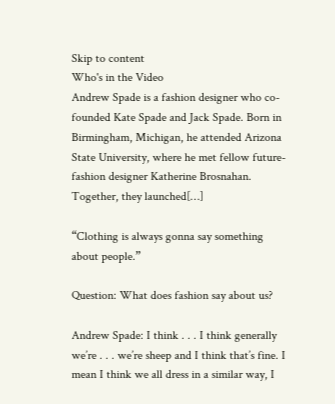Skip to content
Who's in the Video
Andrew Spade is a fashion designer who co-founded Kate Spade and Jack Spade. Born in Birmingham, Michigan, he attended Arizona State University, where he met fellow future-fashion designer Katherine Brosnahan. Together, they launched[…]

“Clothing is always gonna say something about people.”

Question: What does fashion say about us?

Andrew Spade: I think . . . I think generally we’re . . . we’re sheep and I think that’s fine. I mean I think we all dress in a similar way, I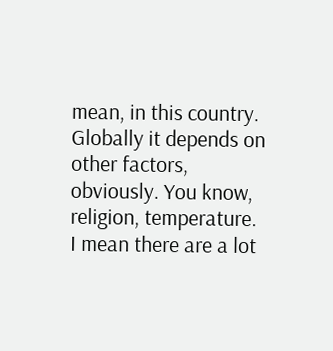mean, in this country. Globally it depends on other factors, obviously. You know, religion, temperature. I mean there are a lot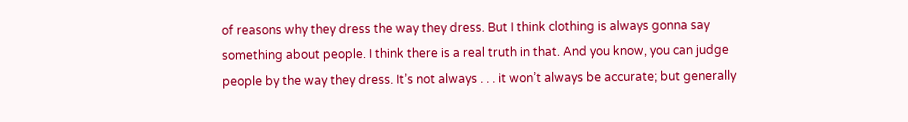of reasons why they dress the way they dress. But I think clothing is always gonna say something about people. I think there is a real truth in that. And you know, you can judge people by the way they dress. It’s not always . . . it won’t always be accurate; but generally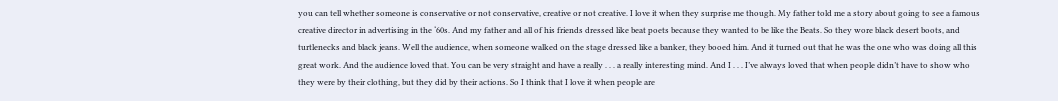you can tell whether someone is conservative or not conservative, creative or not creative. I love it when they surprise me though. My father told me a story about going to see a famous creative director in advertising in the ‘60s. And my father and all of his friends dressed like beat poets because they wanted to be like the Beats. So they wore black desert boots, and turtlenecks and black jeans. Well the audience, when someone walked on the stage dressed like a banker, they booed him. And it turned out that he was the one who was doing all this great work. And the audience loved that. You can be very straight and have a really . . . a really interesting mind. And I . . . I’ve always loved that when people didn’t have to show who they were by their clothing, but they did by their actions. So I think that I love it when people are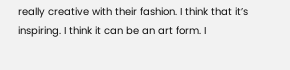really creative with their fashion. I think that it’s inspiring. I think it can be an art form. I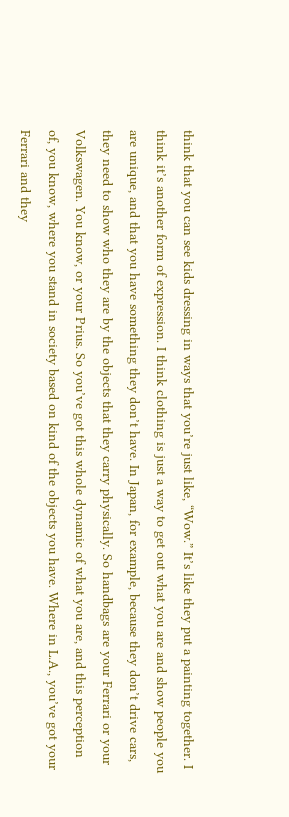think that you can see kids dressing in ways that you’re just like, “Wow.” It’s like they put a painting together. I think it’s another form of expression. I think clothing is just a way to get out what you are and show people you are unique, and that you have something they don’t have. In Japan, for example, because they don’t drive cars, they need to show who they are by the objects that they carry physically. So handbags are your Ferrari or your Volkswagen. You know, or your Prius. So you’ve got this whole dynamic of what you are, and this perception of, you know, where you stand in society based on kind of the objects you have. Where in L.A., you’ve got your Ferrari and they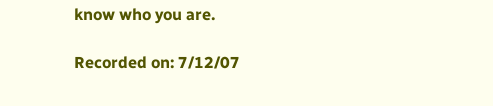know who you are.

Recorded on: 7/12/07